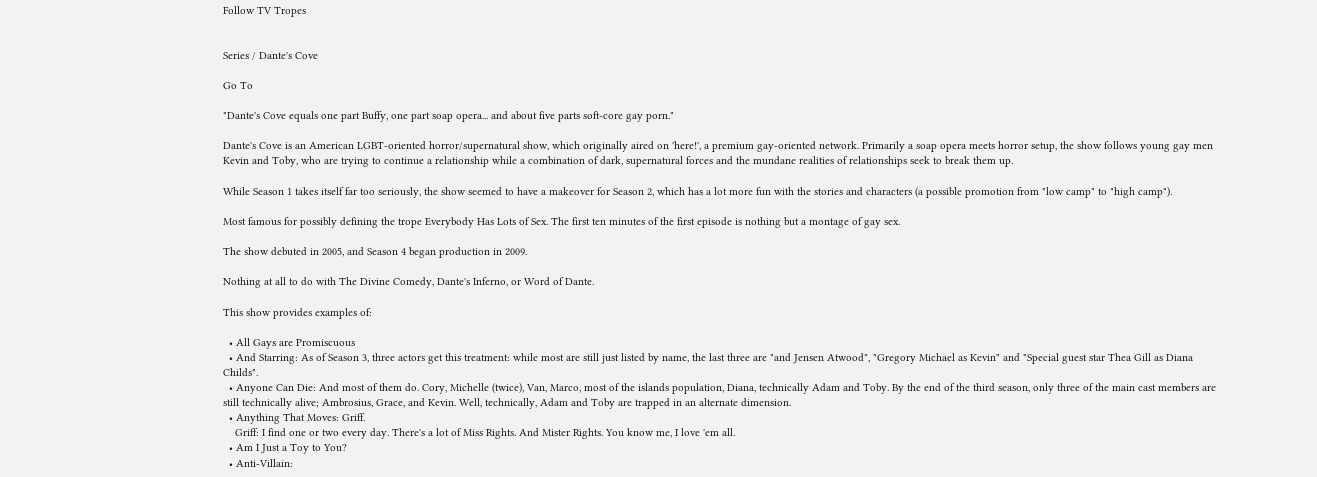Follow TV Tropes


Series / Dante's Cove

Go To

"Dante's Cove equals one part Buffy, one part soap opera... and about five parts soft-core gay porn."

Dante's Cove is an American LGBT-oriented horror/supernatural show, which originally aired on 'here!', a premium gay-oriented network. Primarily a soap opera meets horror setup, the show follows young gay men Kevin and Toby, who are trying to continue a relationship while a combination of dark, supernatural forces and the mundane realities of relationships seek to break them up.

While Season 1 takes itself far too seriously, the show seemed to have a makeover for Season 2, which has a lot more fun with the stories and characters (a possible promotion from "low camp" to "high camp").

Most famous for possibly defining the trope Everybody Has Lots of Sex. The first ten minutes of the first episode is nothing but a montage of gay sex.

The show debuted in 2005, and Season 4 began production in 2009.

Nothing at all to do with The Divine Comedy, Dante's Inferno, or Word of Dante.

This show provides examples of:

  • All Gays are Promiscuous
  • And Starring: As of Season 3, three actors get this treatment: while most are still just listed by name, the last three are "and Jensen Atwood", "Gregory Michael as Kevin" and "Special guest star Thea Gill as Diana Childs".
  • Anyone Can Die: And most of them do. Cory, Michelle (twice), Van, Marco, most of the islands population, Diana, technically Adam and Toby. By the end of the third season, only three of the main cast members are still technically alive; Ambrosius, Grace, and Kevin. Well, technically, Adam and Toby are trapped in an alternate dimension.
  • Anything That Moves: Griff.
    Griff: I find one or two every day. There's a lot of Miss Rights. And Mister Rights. You know me, I love 'em all.
  • Am I Just a Toy to You?
  • Anti-Villain: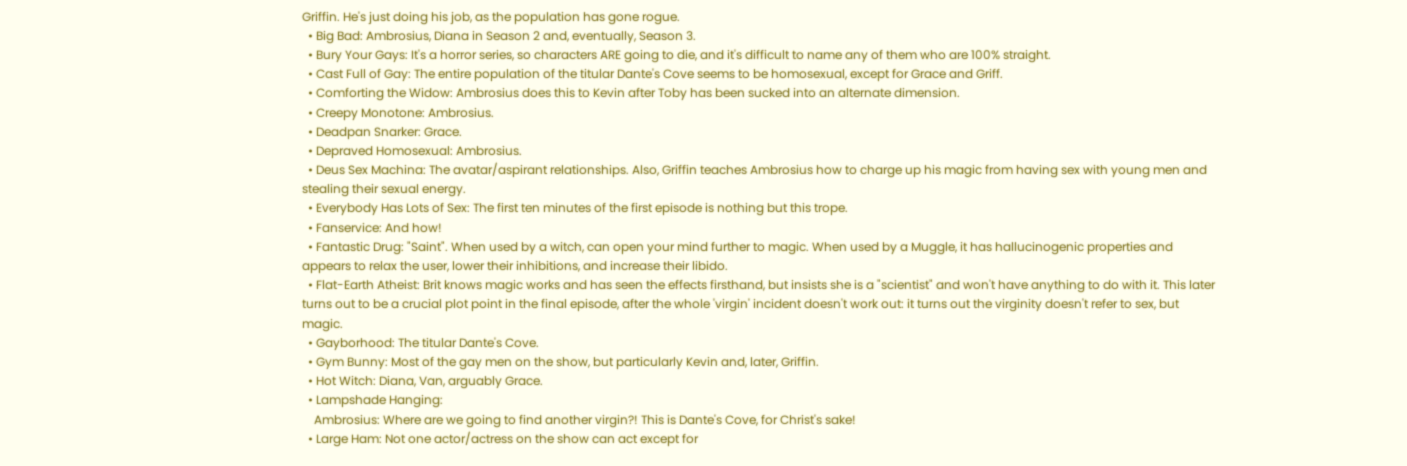Griffin. He's just doing his job, as the population has gone rogue.
  • Big Bad: Ambrosius, Diana in Season 2 and, eventually, Season 3.
  • Bury Your Gays: It's a horror series, so characters ARE going to die, and it's difficult to name any of them who are 100% straight.
  • Cast Full of Gay: The entire population of the titular Dante's Cove seems to be homosexual, except for Grace and Griff.
  • Comforting the Widow: Ambrosius does this to Kevin after Toby has been sucked into an alternate dimension.
  • Creepy Monotone: Ambrosius.
  • Deadpan Snarker: Grace.
  • Depraved Homosexual: Ambrosius.
  • Deus Sex Machina: The avatar/aspirant relationships. Also, Griffin teaches Ambrosius how to charge up his magic from having sex with young men and stealing their sexual energy.
  • Everybody Has Lots of Sex: The first ten minutes of the first episode is nothing but this trope.
  • Fanservice: And how!
  • Fantastic Drug: "Saint". When used by a witch, can open your mind further to magic. When used by a Muggle, it has hallucinogenic properties and appears to relax the user, lower their inhibitions, and increase their libido.
  • Flat-Earth Atheist: Brit knows magic works and has seen the effects firsthand, but insists she is a "scientist" and won't have anything to do with it. This later turns out to be a crucial plot point in the final episode, after the whole 'virgin' incident doesn't work out: it turns out the virginity doesn't refer to sex, but magic.
  • Gayborhood: The titular Dante's Cove.
  • Gym Bunny: Most of the gay men on the show, but particularly Kevin and, later, Griffin.
  • Hot Witch: Diana, Van, arguably Grace.
  • Lampshade Hanging:
    Ambrosius: Where are we going to find another virgin?! This is Dante's Cove, for Christ's sake!
  • Large Ham: Not one actor/actress on the show can act except for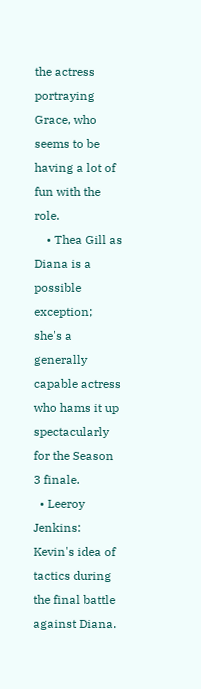the actress portraying Grace, who seems to be having a lot of fun with the role.
    • Thea Gill as Diana is a possible exception; she's a generally capable actress who hams it up spectacularly for the Season 3 finale.
  • Leeroy Jenkins: Kevin's idea of tactics during the final battle against Diana.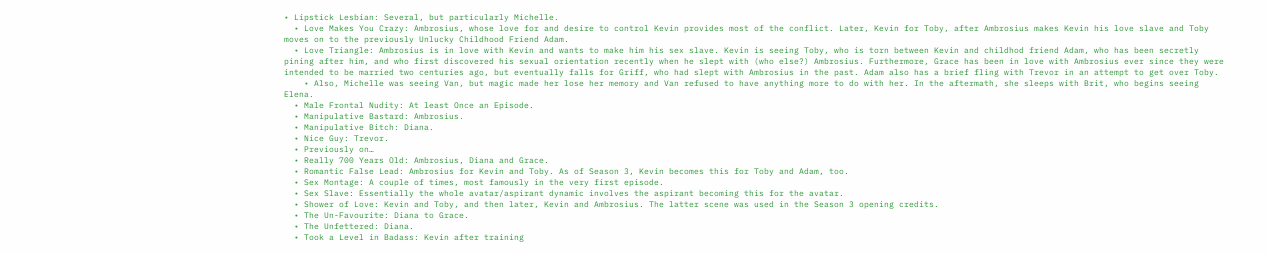• Lipstick Lesbian: Several, but particularly Michelle.
  • Love Makes You Crazy: Ambrosius, whose love for and desire to control Kevin provides most of the conflict. Later, Kevin for Toby, after Ambrosius makes Kevin his love slave and Toby moves on to the previously Unlucky Childhood Friend Adam.
  • Love Triangle: Ambrosius is in love with Kevin and wants to make him his sex slave. Kevin is seeing Toby, who is torn between Kevin and childhod friend Adam, who has been secretly pining after him, and who first discovered his sexual orientation recently when he slept with (who else?) Ambrosius. Furthermore, Grace has been in love with Ambrosius ever since they were intended to be married two centuries ago, but eventually falls for Griff, who had slept with Ambrosius in the past. Adam also has a brief fling with Trevor in an attempt to get over Toby.
    • Also, Michelle was seeing Van, but magic made her lose her memory and Van refused to have anything more to do with her. In the aftermath, she sleeps with Brit, who begins seeing Elena.
  • Male Frontal Nudity: At least Once an Episode.
  • Manipulative Bastard: Ambrosius.
  • Manipulative Bitch: Diana.
  • Nice Guy: Trevor.
  • Previously on…
  • Really 700 Years Old: Ambrosius, Diana and Grace.
  • Romantic False Lead: Ambrosius for Kevin and Toby. As of Season 3, Kevin becomes this for Toby and Adam, too.
  • Sex Montage: A couple of times, most famously in the very first episode.
  • Sex Slave: Essentially the whole avatar/aspirant dynamic involves the aspirant becoming this for the avatar.
  • Shower of Love: Kevin and Toby, and then later, Kevin and Ambrosius. The latter scene was used in the Season 3 opening credits.
  • The Un-Favourite: Diana to Grace.
  • The Unfettered: Diana.
  • Took a Level in Badass: Kevin after training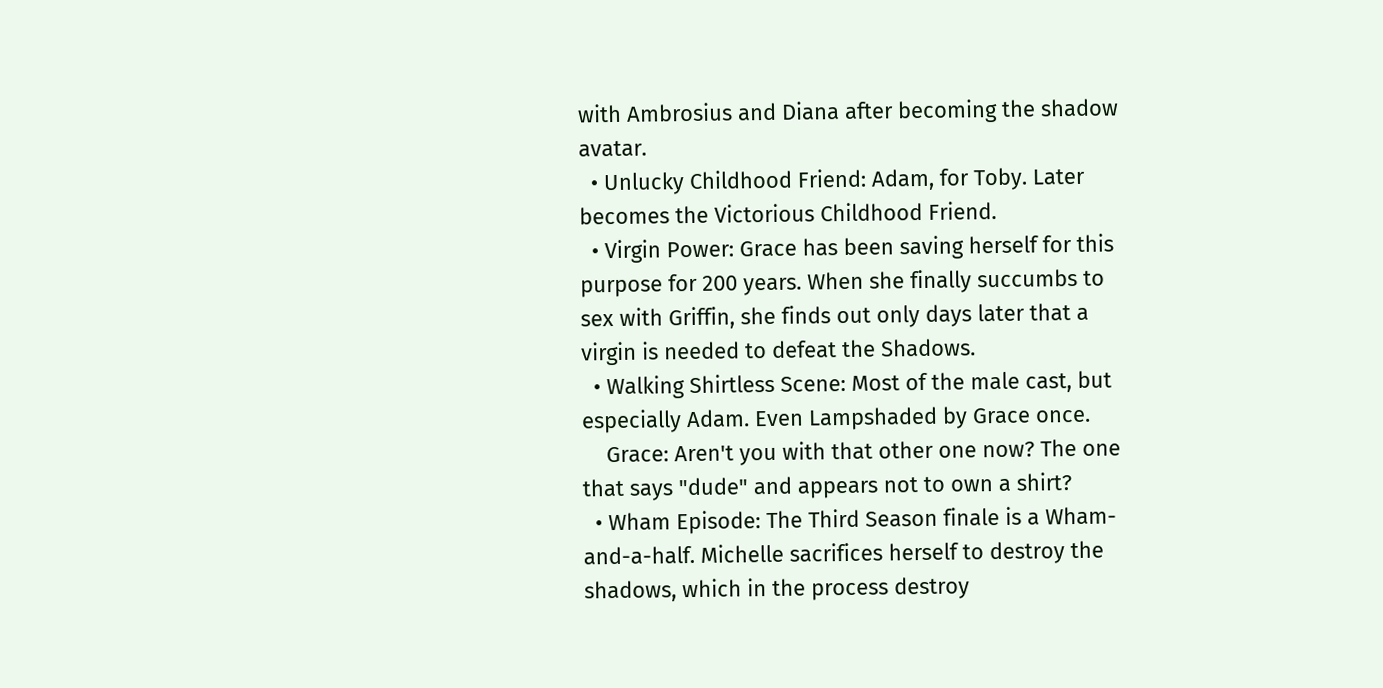with Ambrosius and Diana after becoming the shadow avatar.
  • Unlucky Childhood Friend: Adam, for Toby. Later becomes the Victorious Childhood Friend.
  • Virgin Power: Grace has been saving herself for this purpose for 200 years. When she finally succumbs to sex with Griffin, she finds out only days later that a virgin is needed to defeat the Shadows.
  • Walking Shirtless Scene: Most of the male cast, but especially Adam. Even Lampshaded by Grace once.
    Grace: Aren't you with that other one now? The one that says "dude" and appears not to own a shirt?
  • Wham Episode: The Third Season finale is a Wham-and-a-half. Michelle sacrifices herself to destroy the shadows, which in the process destroy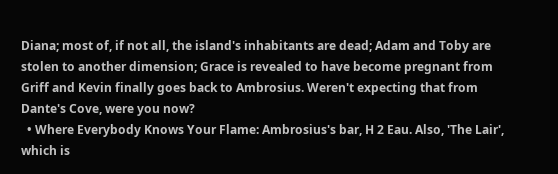Diana; most of, if not all, the island's inhabitants are dead; Adam and Toby are stolen to another dimension; Grace is revealed to have become pregnant from Griff and Kevin finally goes back to Ambrosius. Weren't expecting that from Dante's Cove, were you now?
  • Where Everybody Knows Your Flame: Ambrosius's bar, H 2 Eau. Also, 'The Lair', which is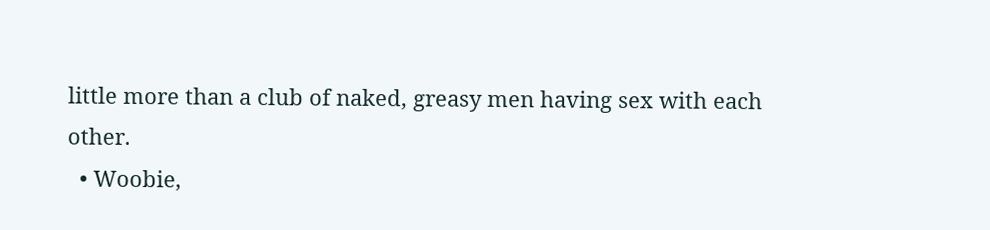little more than a club of naked, greasy men having sex with each other.
  • Woobie,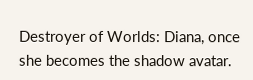Destroyer of Worlds: Diana, once she becomes the shadow avatar.